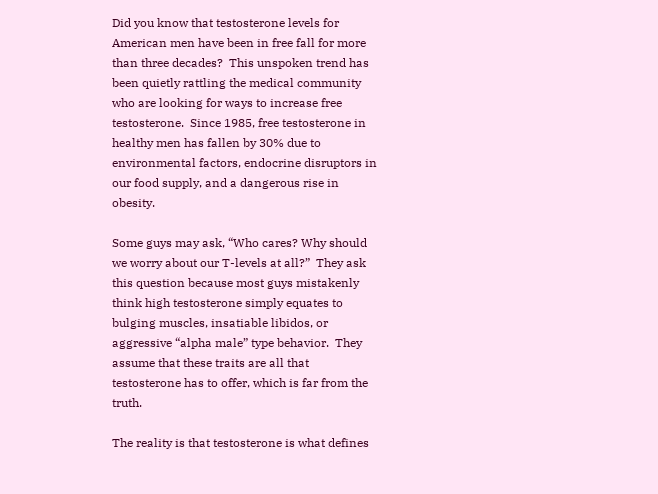Did you know that testosterone levels for American men have been in free fall for more than three decades?  This unspoken trend has been quietly rattling the medical community who are looking for ways to increase free testosterone.  Since 1985, free testosterone in healthy men has fallen by 30% due to environmental factors, endocrine disruptors in our food supply, and a dangerous rise in obesity.

Some guys may ask, “Who cares? Why should we worry about our T-levels at all?”  They ask this question because most guys mistakenly think high testosterone simply equates to bulging muscles, insatiable libidos, or aggressive “alpha male” type behavior.  They assume that these traits are all that testosterone has to offer, which is far from the truth.

The reality is that testosterone is what defines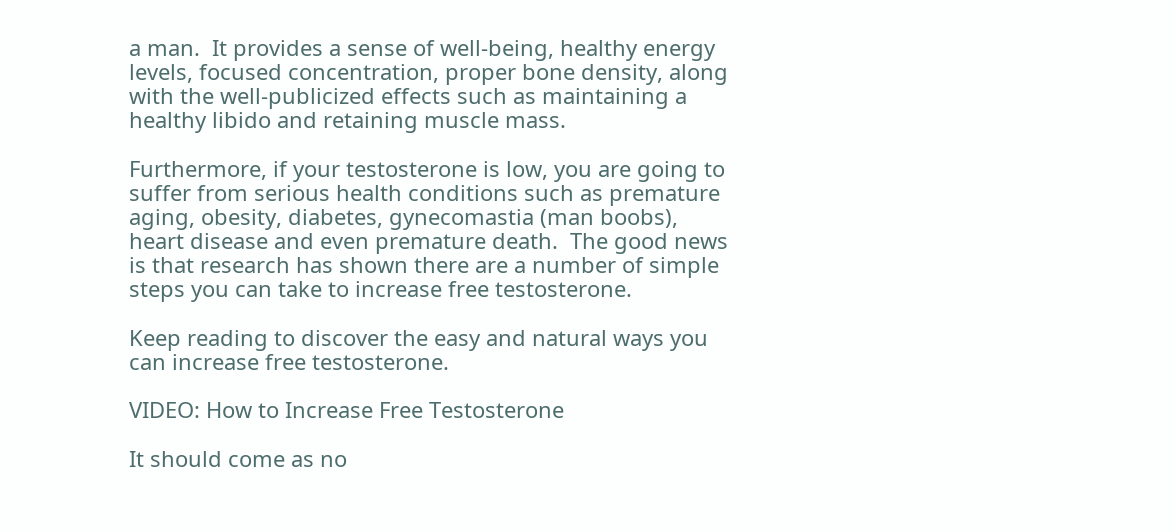a man.  It provides a sense of well-being, healthy energy levels, focused concentration, proper bone density, along with the well-publicized effects such as maintaining a healthy libido and retaining muscle mass.

Furthermore, if your testosterone is low, you are going to suffer from serious health conditions such as premature aging, obesity, diabetes, gynecomastia (man boobs), heart disease and even premature death.  The good news is that research has shown there are a number of simple steps you can take to increase free testosterone.

Keep reading to discover the easy and natural ways you can increase free testosterone.

VIDEO: How to Increase Free Testosterone

It should come as no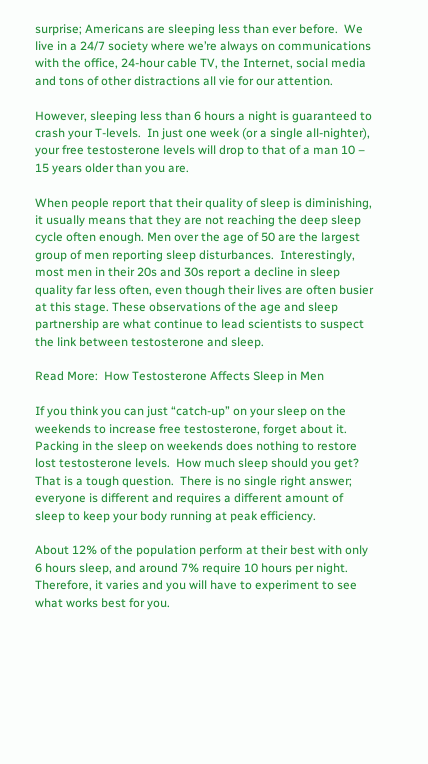surprise; Americans are sleeping less than ever before.  We live in a 24/7 society where we’re always on communications with the office, 24-hour cable TV, the Internet, social media and tons of other distractions all vie for our attention.

However, sleeping less than 6 hours a night is guaranteed to crash your T-levels.  In just one week (or a single all-nighter), your free testosterone levels will drop to that of a man 10 – 15 years older than you are.

When people report that their quality of sleep is diminishing, it usually means that they are not reaching the deep sleep cycle often enough. Men over the age of 50 are the largest group of men reporting sleep disturbances.  Interestingly, most men in their 20s and 30s report a decline in sleep quality far less often, even though their lives are often busier at this stage. These observations of the age and sleep partnership are what continue to lead scientists to suspect the link between testosterone and sleep.

Read More:  How Testosterone Affects Sleep in Men

If you think you can just “catch-up” on your sleep on the weekends to increase free testosterone, forget about it.  Packing in the sleep on weekends does nothing to restore lost testosterone levels.  How much sleep should you get?  That is a tough question.  There is no single right answer; everyone is different and requires a different amount of sleep to keep your body running at peak efficiency.

About 12% of the population perform at their best with only 6 hours sleep, and around 7% require 10 hours per night.  Therefore, it varies and you will have to experiment to see what works best for you.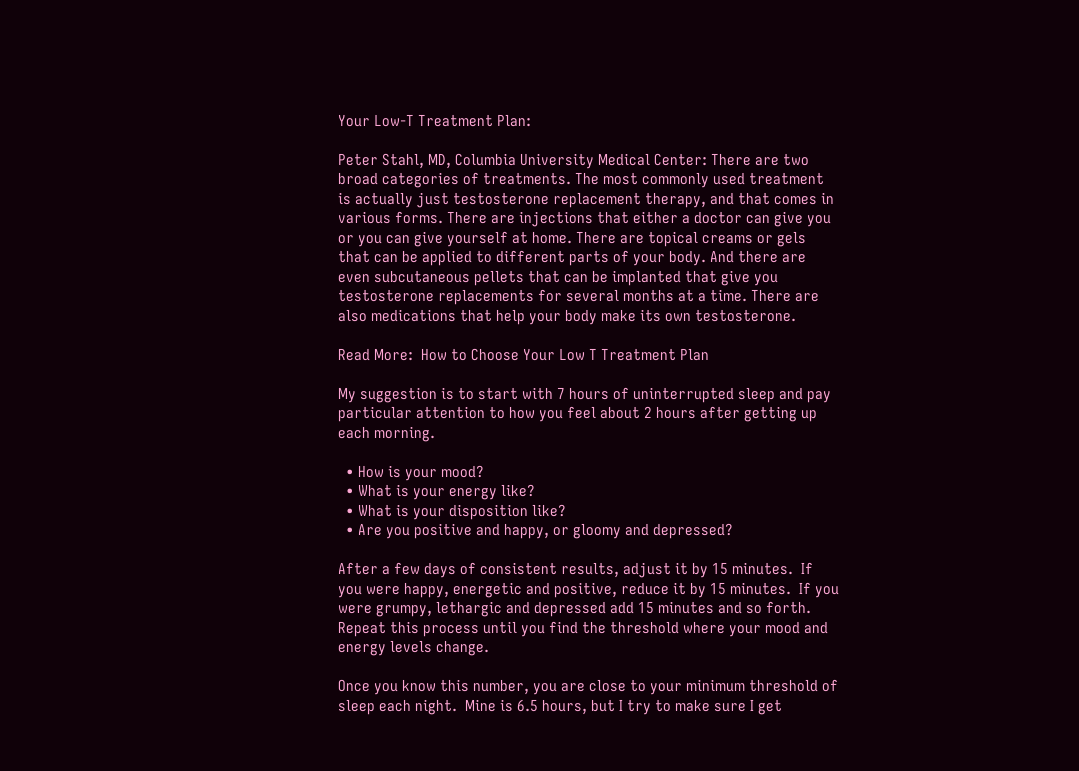Your Low-T Treatment Plan:

Peter Stahl, MD, Columbia University Medical Center: There are two broad categories of treatments. The most commonly used treatment is actually just testosterone replacement therapy, and that comes in various forms. There are injections that either a doctor can give you or you can give yourself at home. There are topical creams or gels that can be applied to different parts of your body. And there are even subcutaneous pellets that can be implanted that give you testosterone replacements for several months at a time. There are also medications that help your body make its own testosterone.

Read More:  How to Choose Your Low T Treatment Plan

My suggestion is to start with 7 hours of uninterrupted sleep and pay particular attention to how you feel about 2 hours after getting up each morning.

  • How is your mood?
  • What is your energy like?
  • What is your disposition like?
  • Are you positive and happy, or gloomy and depressed?

After a few days of consistent results, adjust it by 15 minutes.  If you were happy, energetic and positive, reduce it by 15 minutes.  If you were grumpy, lethargic and depressed add 15 minutes and so forth.  Repeat this process until you find the threshold where your mood and energy levels change.

Once you know this number, you are close to your minimum threshold of sleep each night.  Mine is 6.5 hours, but I try to make sure I get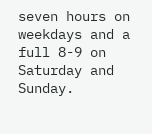seven hours on weekdays and a full 8-9 on Saturday and Sunday.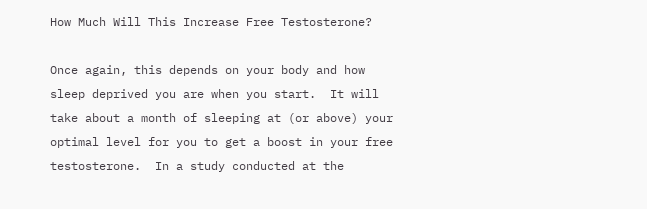How Much Will This Increase Free Testosterone?

Once again, this depends on your body and how sleep deprived you are when you start.  It will take about a month of sleeping at (or above) your optimal level for you to get a boost in your free testosterone.  In a study conducted at the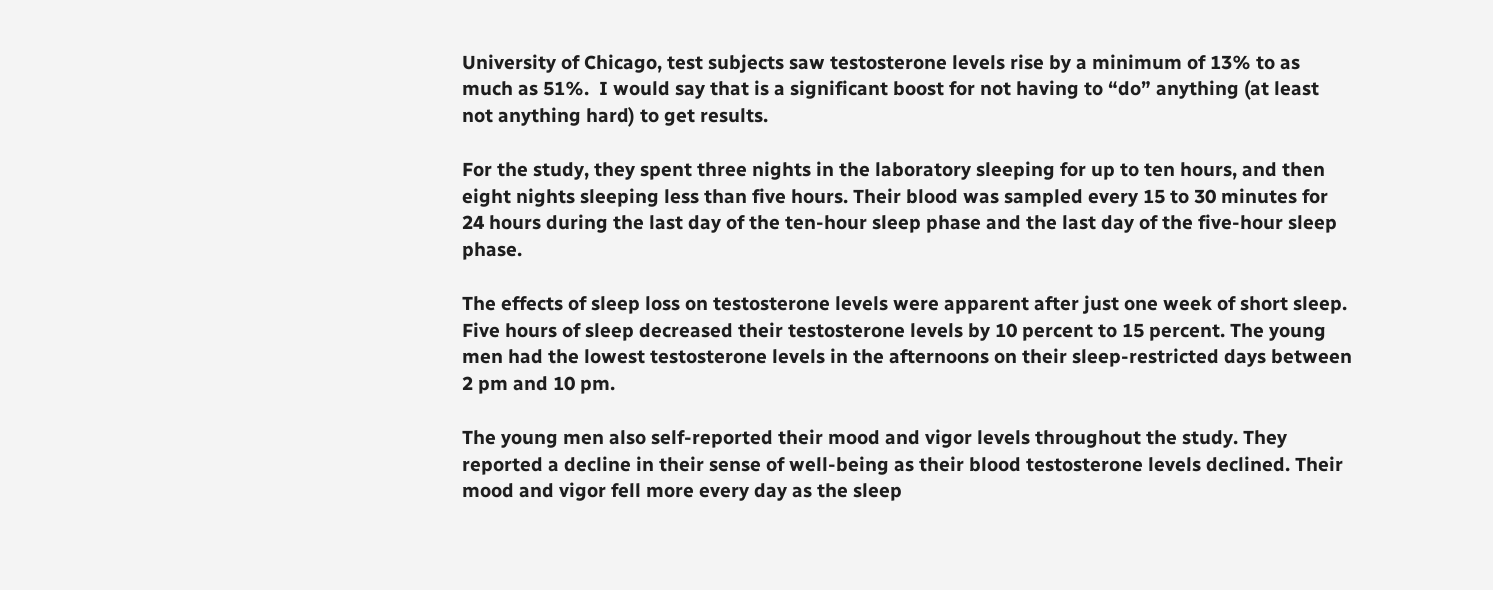University of Chicago, test subjects saw testosterone levels rise by a minimum of 13% to as much as 51%.  I would say that is a significant boost for not having to “do” anything (at least not anything hard) to get results.

For the study, they spent three nights in the laboratory sleeping for up to ten hours, and then eight nights sleeping less than five hours. Their blood was sampled every 15 to 30 minutes for 24 hours during the last day of the ten-hour sleep phase and the last day of the five-hour sleep phase.

The effects of sleep loss on testosterone levels were apparent after just one week of short sleep. Five hours of sleep decreased their testosterone levels by 10 percent to 15 percent. The young men had the lowest testosterone levels in the afternoons on their sleep-restricted days between 2 pm and 10 pm.

The young men also self-reported their mood and vigor levels throughout the study. They reported a decline in their sense of well-being as their blood testosterone levels declined. Their mood and vigor fell more every day as the sleep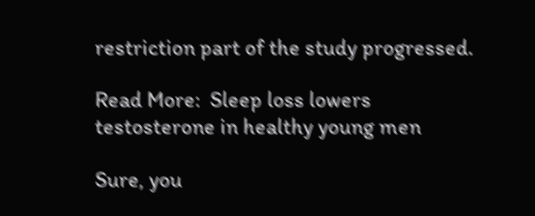restriction part of the study progressed.

Read More:  Sleep loss lowers testosterone in healthy young men

Sure, you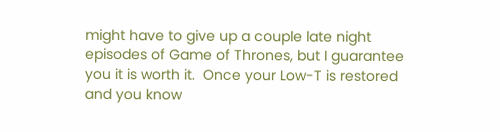might have to give up a couple late night episodes of Game of Thrones, but I guarantee you it is worth it.  Once your Low-T is restored and you know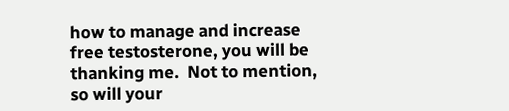how to manage and increase free testosterone, you will be thanking me.  Not to mention, so will your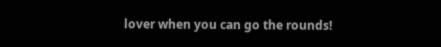lover when you can go the rounds!